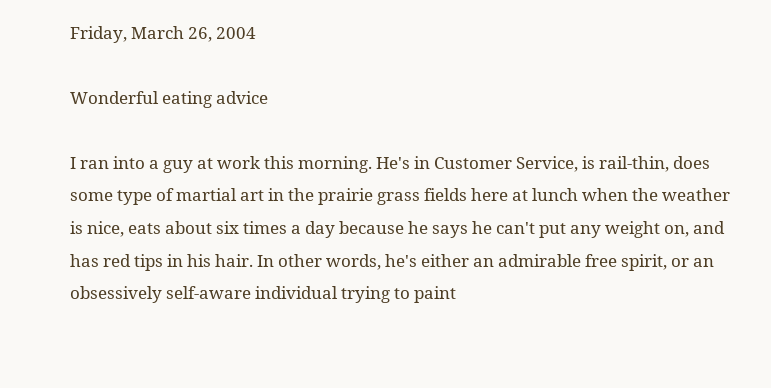Friday, March 26, 2004

Wonderful eating advice

I ran into a guy at work this morning. He's in Customer Service, is rail-thin, does some type of martial art in the prairie grass fields here at lunch when the weather is nice, eats about six times a day because he says he can't put any weight on, and has red tips in his hair. In other words, he's either an admirable free spirit, or an obsessively self-aware individual trying to paint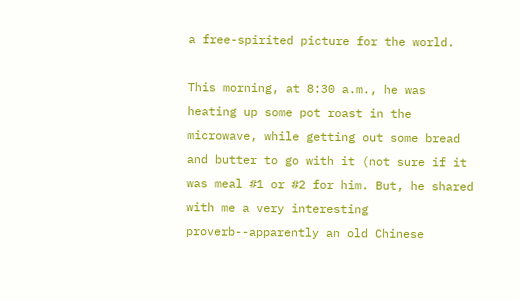a free-spirited picture for the world.

This morning, at 8:30 a.m., he was heating up some pot roast in the microwave, while getting out some bread and butter to go with it (not sure if it was meal #1 or #2 for him. But, he shared with me a very interesting proverb--apparently an old Chinese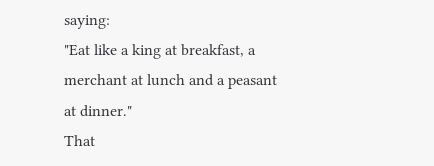saying:
"Eat like a king at breakfast, a merchant at lunch and a peasant at dinner."
That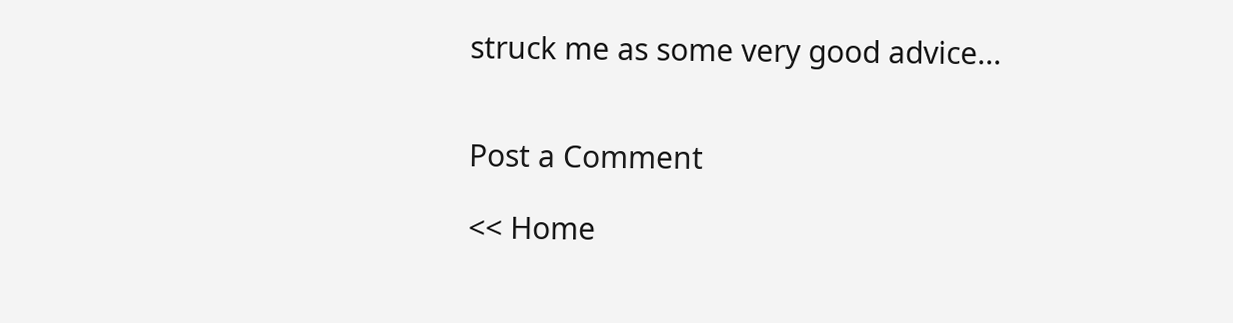struck me as some very good advice...


Post a Comment

<< Home